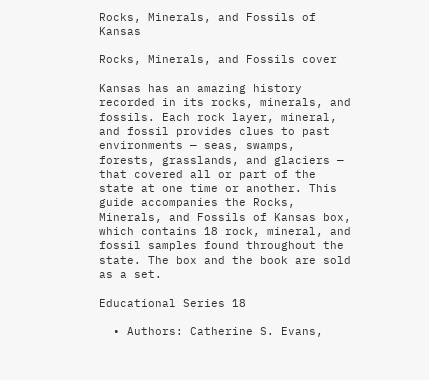Rocks, Minerals, and Fossils of Kansas

Rocks, Minerals, and Fossils cover

Kansas has an amazing history recorded in its rocks, minerals, and fossils. Each rock layer, mineral, and fossil provides clues to past environments — seas, swamps, forests, grasslands, and glaciers — that covered all or part of the state at one time or another. This guide accompanies the Rocks, Minerals, and Fossils of Kansas box, which contains 18 rock, mineral, and fossil samples found throughout the state. The box and the book are sold as a set.

Educational Series 18

  • Authors: Catherine S. Evans,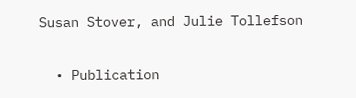Susan Stover, and Julie Tollefson

  • Publication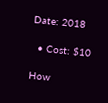Date: 2018

  • Cost: $10

How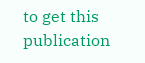to get this publication